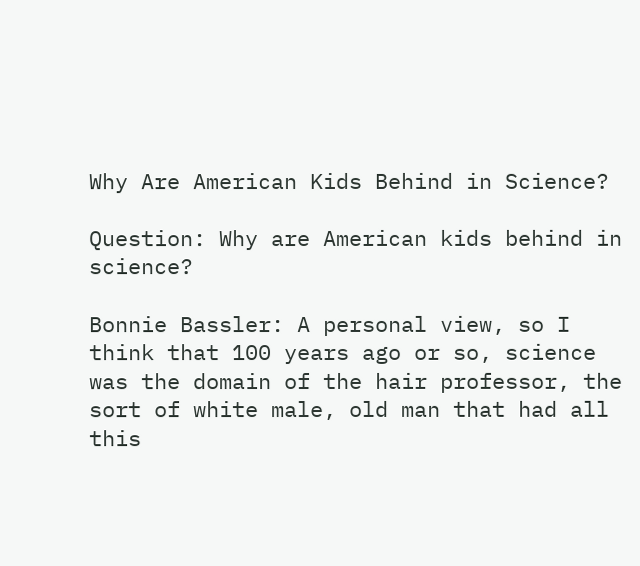Why Are American Kids Behind in Science?

Question: Why are American kids behind in science?

Bonnie Bassler: A personal view, so I think that 100 years ago or so, science was the domain of the hair professor, the sort of white male, old man that had all this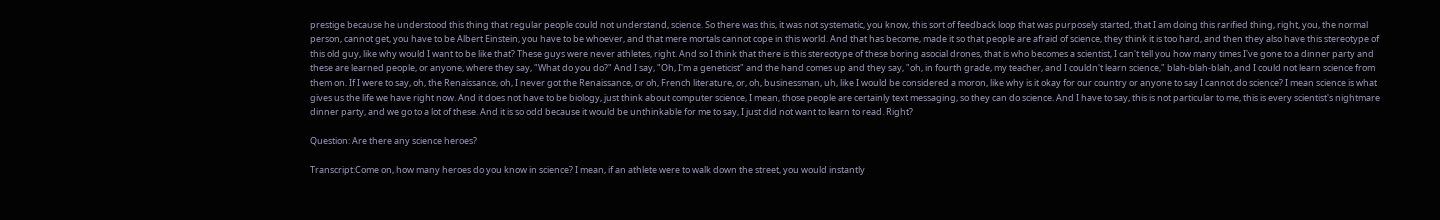prestige because he understood this thing that regular people could not understand, science. So there was this, it was not systematic, you know, this sort of feedback loop that was purposely started, that I am doing this rarified thing, right, you, the normal person, cannot get, you have to be Albert Einstein, you have to be whoever, and that mere mortals cannot cope in this world. And that has become, made it so that people are afraid of science, they think it is too hard, and then they also have this stereotype of this old guy, like why would I want to be like that? These guys were never athletes, right. And so I think that there is this stereotype of these boring asocial drones, that is who becomes a scientist, I can't tell you how many times I've gone to a dinner party and these are learned people, or anyone, where they say, "What do you do?" And I say, "Oh, I'm a geneticist" and the hand comes up and they say, "oh, in fourth grade, my teacher, and I couldn't learn science," blah-blah-blah, and I could not learn science from them on. If I were to say, oh, the Renaissance, oh, I never got the Renaissance, or oh, French literature, or, oh, businessman, uh, like I would be considered a moron, like why is it okay for our country or anyone to say I cannot do science? I mean science is what gives us the life we have right now. And it does not have to be biology, just think about computer science, I mean, those people are certainly text messaging, so they can do science. And I have to say, this is not particular to me, this is every scientist's nightmare dinner party, and we go to a lot of these. And it is so odd because it would be unthinkable for me to say, I just did not want to learn to read. Right?

Question: Are there any science heroes?

Transcript:Come on, how many heroes do you know in science? I mean, if an athlete were to walk down the street, you would instantly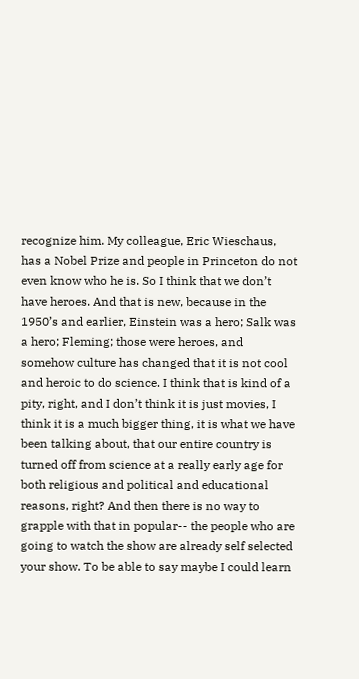recognize him. My colleague, Eric Wieschaus, has a Nobel Prize and people in Princeton do not even know who he is. So I think that we don’t have heroes. And that is new, because in the 1950’s and earlier, Einstein was a hero; Salk was a hero; Fleming; those were heroes, and somehow culture has changed that it is not cool and heroic to do science. I think that is kind of a pity, right, and I don’t think it is just movies, I think it is a much bigger thing, it is what we have been talking about, that our entire country is turned off from science at a really early age for both religious and political and educational reasons, right? And then there is no way to grapple with that in popular-- the people who are going to watch the show are already self selected your show. To be able to say maybe I could learn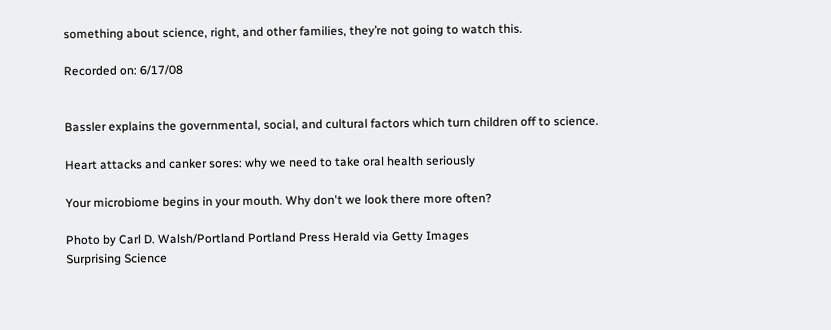something about science, right, and other families, they’re not going to watch this.

Recorded on: 6/17/08


Bassler explains the governmental, social, and cultural factors which turn children off to science.

Heart attacks and canker sores: why we need to take oral health seriously

Your microbiome begins in your mouth. Why don't we look there more often?

Photo by Carl D. Walsh/Portland Portland Press Herald via Getty Images
Surprising Science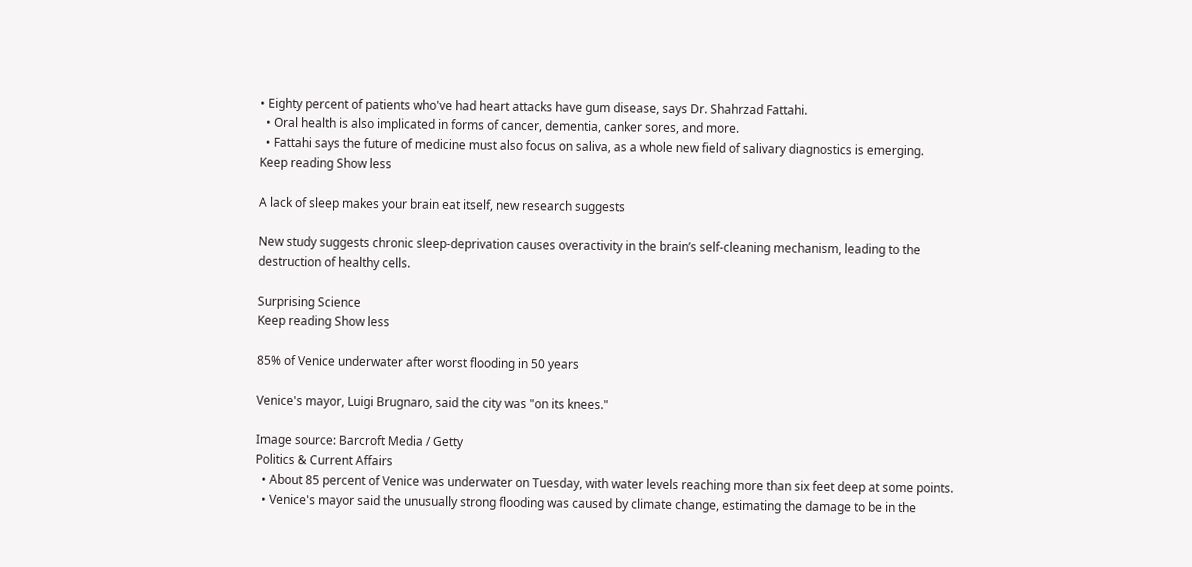• Eighty percent of patients who've had heart attacks have gum disease, says Dr. Shahrzad Fattahi.
  • Oral health is also implicated in forms of cancer, dementia, canker sores, and more.
  • Fattahi says the future of medicine must also focus on saliva, as a whole new field of salivary diagnostics is emerging.
Keep reading Show less

A lack of sleep makes your brain eat itself, new research suggests

New study suggests chronic sleep-deprivation causes overactivity in the brain’s self-cleaning mechanism, leading to the destruction of healthy cells.

Surprising Science
Keep reading Show less

85% of Venice underwater after worst flooding in 50 years

Venice's mayor, Luigi Brugnaro, said the city was "on its knees."

Image source: Barcroft Media / Getty
Politics & Current Affairs
  • About 85 percent of Venice was underwater on Tuesday, with water levels reaching more than six feet deep at some points.
  • Venice's mayor said the unusually strong flooding was caused by climate change, estimating the damage to be in the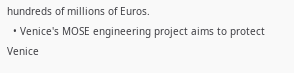hundreds of millions of Euros.
  • Venice's MOSE engineering project aims to protect Venice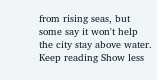from rising seas, but some say it won't help the city stay above water.
Keep reading Show less